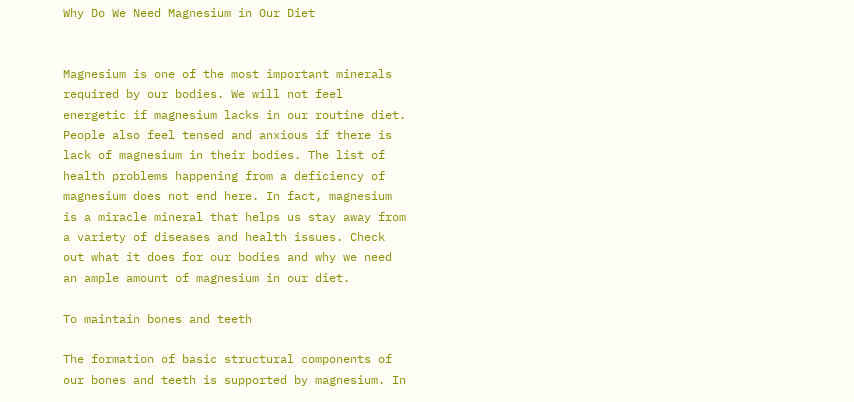Why Do We Need Magnesium in Our Diet


Magnesium is one of the most important minerals required by our bodies. We will not feel energetic if magnesium lacks in our routine diet. People also feel tensed and anxious if there is lack of magnesium in their bodies. The list of health problems happening from a deficiency of magnesium does not end here. In fact, magnesium is a miracle mineral that helps us stay away from a variety of diseases and health issues. Check out what it does for our bodies and why we need an ample amount of magnesium in our diet.

To maintain bones and teeth

The formation of basic structural components of our bones and teeth is supported by magnesium. In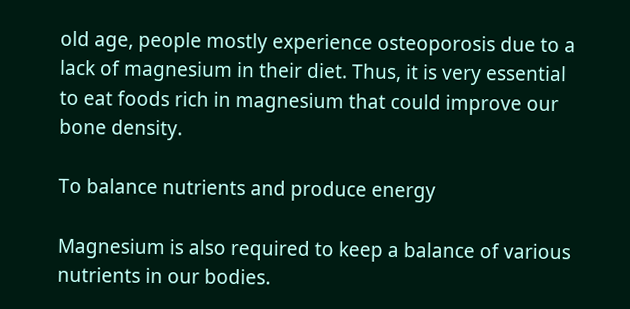old age, people mostly experience osteoporosis due to a lack of magnesium in their diet. Thus, it is very essential to eat foods rich in magnesium that could improve our bone density.

To balance nutrients and produce energy

Magnesium is also required to keep a balance of various nutrients in our bodies.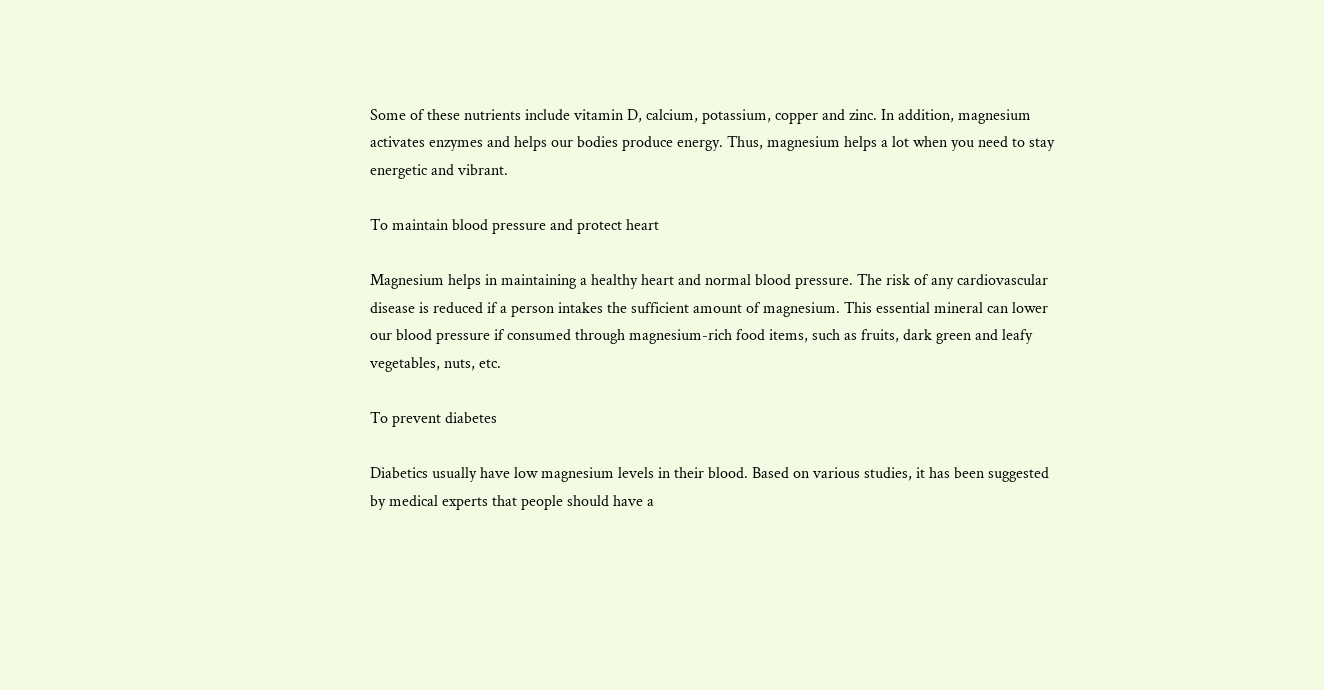Some of these nutrients include vitamin D, calcium, potassium, copper and zinc. In addition, magnesium activates enzymes and helps our bodies produce energy. Thus, magnesium helps a lot when you need to stay energetic and vibrant.

To maintain blood pressure and protect heart

Magnesium helps in maintaining a healthy heart and normal blood pressure. The risk of any cardiovascular disease is reduced if a person intakes the sufficient amount of magnesium. This essential mineral can lower our blood pressure if consumed through magnesium-rich food items, such as fruits, dark green and leafy vegetables, nuts, etc.

To prevent diabetes

Diabetics usually have low magnesium levels in their blood. Based on various studies, it has been suggested by medical experts that people should have a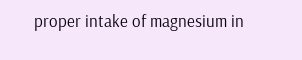proper intake of magnesium in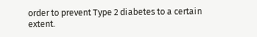order to prevent Type 2 diabetes to a certain extent.